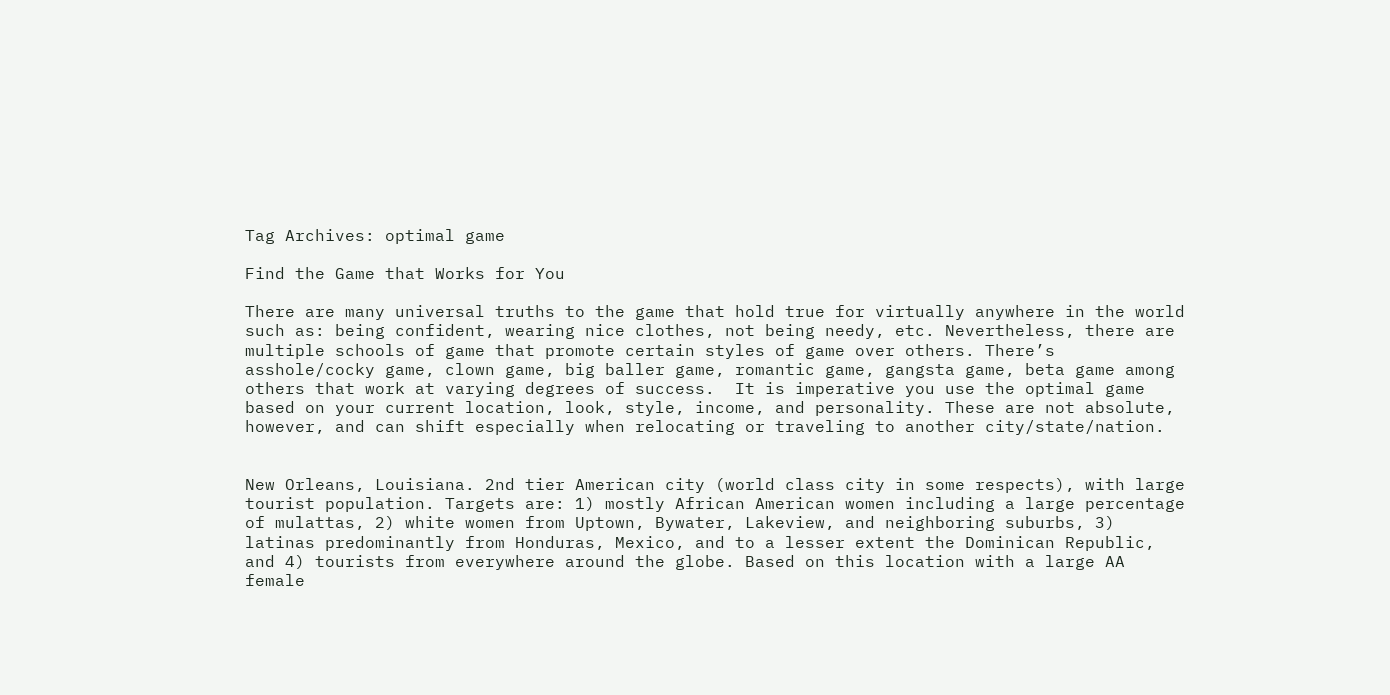Tag Archives: optimal game

Find the Game that Works for You

There are many universal truths to the game that hold true for virtually anywhere in the world such as: being confident, wearing nice clothes, not being needy, etc. Nevertheless, there are multiple schools of game that promote certain styles of game over others. There’s asshole/cocky game, clown game, big baller game, romantic game, gangsta game, beta game among others that work at varying degrees of success.  It is imperative you use the optimal game based on your current location, look, style, income, and personality. These are not absolute, however, and can shift especially when relocating or traveling to another city/state/nation.


New Orleans, Louisiana. 2nd tier American city (world class city in some respects), with large tourist population. Targets are: 1) mostly African American women including a large percentage of mulattas, 2) white women from Uptown, Bywater, Lakeview, and neighboring suburbs, 3) latinas predominantly from Honduras, Mexico, and to a lesser extent the Dominican Republic, and 4) tourists from everywhere around the globe. Based on this location with a large AA female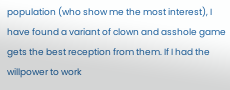population (who show me the most interest), I have found a variant of clown and asshole game gets the best reception from them. If I had the willpower to work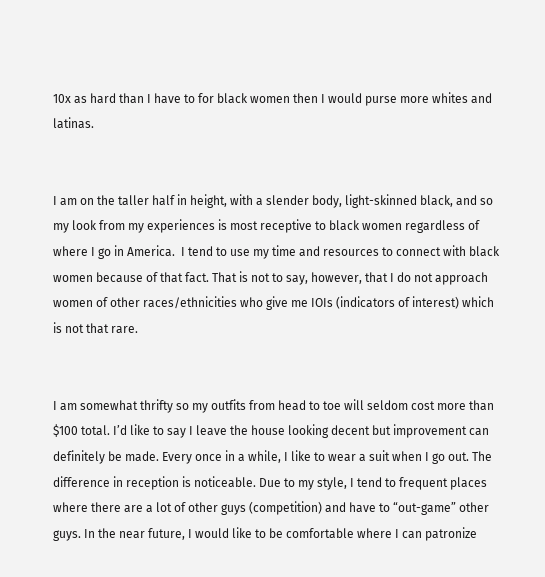10x as hard than I have to for black women then I would purse more whites and latinas.


I am on the taller half in height, with a slender body, light-skinned black, and so my look from my experiences is most receptive to black women regardless of where I go in America.  I tend to use my time and resources to connect with black women because of that fact. That is not to say, however, that I do not approach women of other races/ethnicities who give me IOIs (indicators of interest) which is not that rare.


I am somewhat thrifty so my outfits from head to toe will seldom cost more than $100 total. I’d like to say I leave the house looking decent but improvement can definitely be made. Every once in a while, I like to wear a suit when I go out. The difference in reception is noticeable. Due to my style, I tend to frequent places where there are a lot of other guys (competition) and have to “out-game” other guys. In the near future, I would like to be comfortable where I can patronize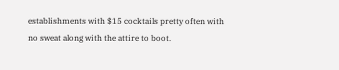establishments with $15 cocktails pretty often with no sweat along with the attire to boot.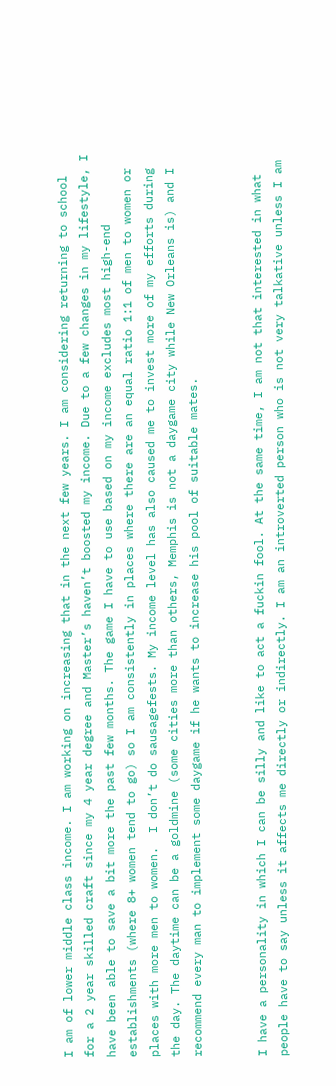I am of lower middle class income. I am working on increasing that in the next few years. I am considering returning to school for a 2 year skilled craft since my 4 year degree and Master’s haven’t boosted my income. Due to a few changes in my lifestyle, I have been able to save a bit more the past few months. The game I have to use based on my income excludes most high-end establishments (where 8+ women tend to go) so I am consistently in places where there are an equal ratio 1:1 of men to women or places with more men to women.  I don’t do sausagefests. My income level has also caused me to invest more of my efforts during the day. The daytime can be a goldmine (some cities more than others, Memphis is not a daygame city while New Orleans is) and I recommend every man to implement some daygame if he wants to increase his pool of suitable mates.


I have a personality in which I can be silly and like to act a fuckin fool. At the same time, I am not that interested in what people have to say unless it affects me directly or indirectly. I am an introverted person who is not very talkative unless I am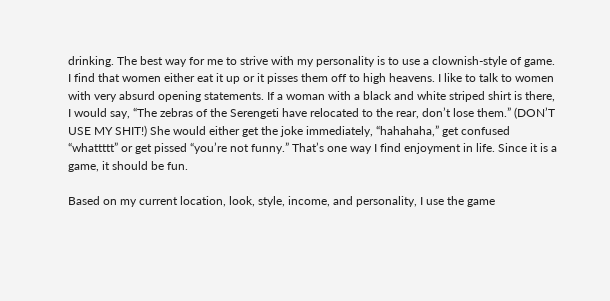drinking. The best way for me to strive with my personality is to use a clownish-style of game. I find that women either eat it up or it pisses them off to high heavens. I like to talk to women with very absurd opening statements. If a woman with a black and white striped shirt is there, I would say, “The zebras of the Serengeti have relocated to the rear, don’t lose them.” (DON’T USE MY SHIT!) She would either get the joke immediately, “hahahaha,” get confused “whattttt” or get pissed “you’re not funny.” That’s one way I find enjoyment in life. Since it is a game, it should be fun.

Based on my current location, look, style, income, and personality, I use the game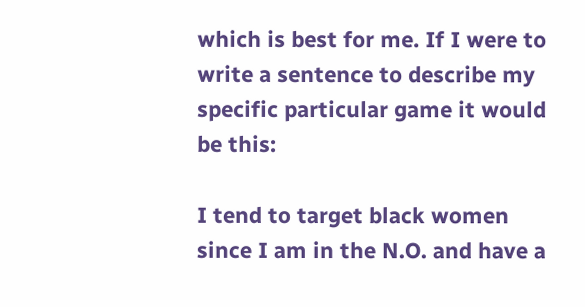which is best for me. If I were to write a sentence to describe my specific particular game it would be this:

I tend to target black women since I am in the N.O. and have a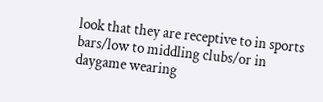look that they are receptive to in sports bars/low to middling clubs/or in daygame wearing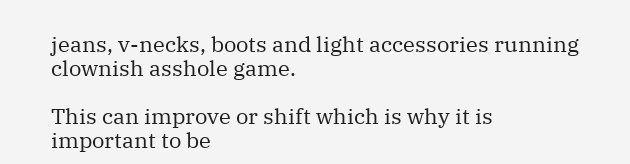jeans, v-necks, boots and light accessories running clownish asshole game.

This can improve or shift which is why it is important to be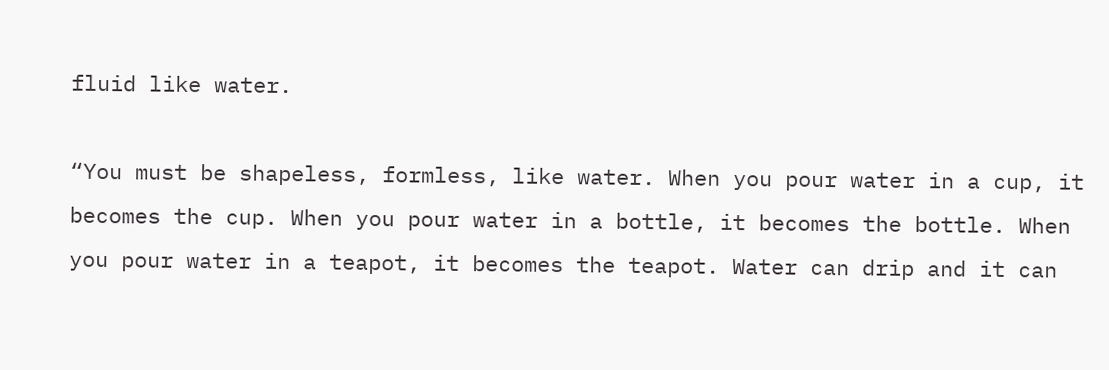fluid like water.

“You must be shapeless, formless, like water. When you pour water in a cup, it becomes the cup. When you pour water in a bottle, it becomes the bottle. When you pour water in a teapot, it becomes the teapot. Water can drip and it can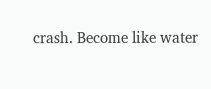crash. Become like water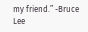my friend.” -Bruce Lee